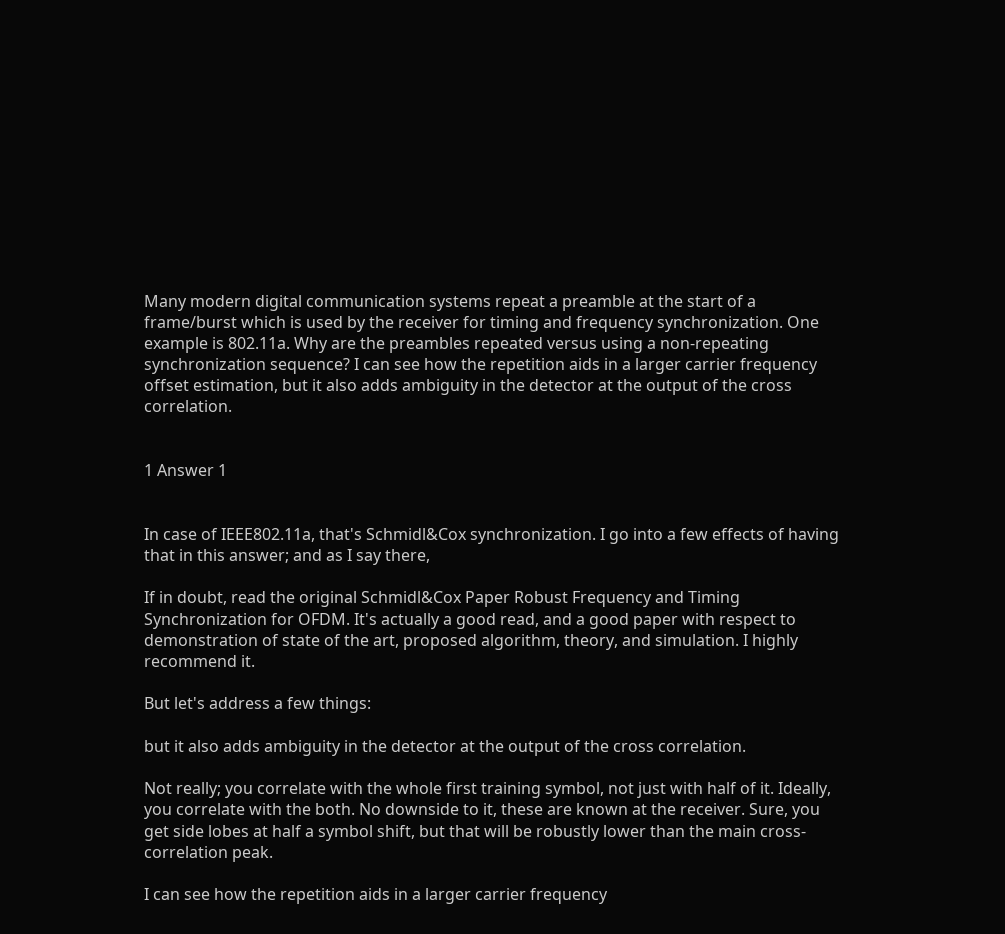Many modern digital communication systems repeat a preamble at the start of a frame/burst which is used by the receiver for timing and frequency synchronization. One example is 802.11a. Why are the preambles repeated versus using a non-repeating synchronization sequence? I can see how the repetition aids in a larger carrier frequency offset estimation, but it also adds ambiguity in the detector at the output of the cross correlation.


1 Answer 1


In case of IEEE802.11a, that's Schmidl&Cox synchronization. I go into a few effects of having that in this answer; and as I say there,

If in doubt, read the original Schmidl&Cox Paper Robust Frequency and Timing Synchronization for OFDM. It's actually a good read, and a good paper with respect to demonstration of state of the art, proposed algorithm, theory, and simulation. I highly recommend it.

But let's address a few things:

but it also adds ambiguity in the detector at the output of the cross correlation.

Not really; you correlate with the whole first training symbol, not just with half of it. Ideally, you correlate with the both. No downside to it, these are known at the receiver. Sure, you get side lobes at half a symbol shift, but that will be robustly lower than the main cross-correlation peak.

I can see how the repetition aids in a larger carrier frequency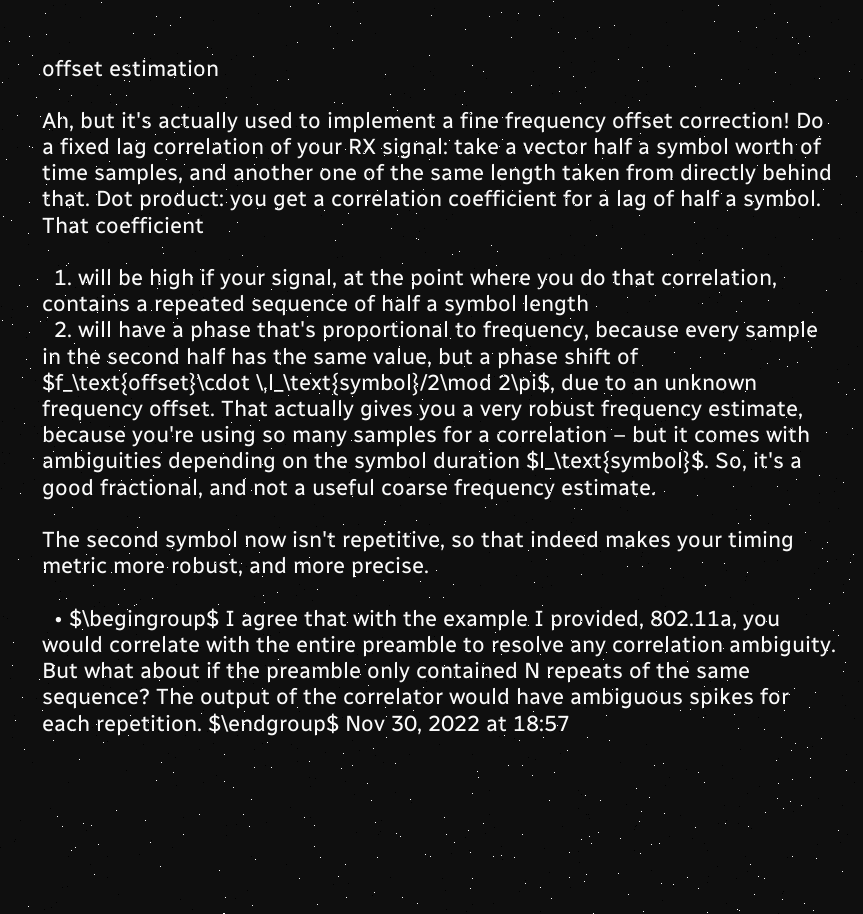offset estimation

Ah, but it's actually used to implement a fine frequency offset correction! Do a fixed lag correlation of your RX signal: take a vector half a symbol worth of time samples, and another one of the same length taken from directly behind that. Dot product: you get a correlation coefficient for a lag of half a symbol. That coefficient

  1. will be high if your signal, at the point where you do that correlation, contains a repeated sequence of half a symbol length
  2. will have a phase that's proportional to frequency, because every sample in the second half has the same value, but a phase shift of $f_\text{offset}\cdot \,l_\text{symbol}/2\mod 2\pi$, due to an unknown frequency offset. That actually gives you a very robust frequency estimate, because you're using so many samples for a correlation – but it comes with ambiguities depending on the symbol duration $l_\text{symbol}$. So, it's a good fractional, and not a useful coarse frequency estimate.

The second symbol now isn't repetitive, so that indeed makes your timing metric more robust, and more precise.

  • $\begingroup$ I agree that with the example I provided, 802.11a, you would correlate with the entire preamble to resolve any correlation ambiguity. But what about if the preamble only contained N repeats of the same sequence? The output of the correlator would have ambiguous spikes for each repetition. $\endgroup$ Nov 30, 2022 at 18:57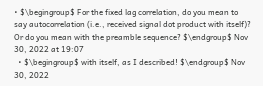• $\begingroup$ For the fixed lag correlation, do you mean to say autocorrelation (i.e., received signal dot product with itself)? Or do you mean with the preamble sequence? $\endgroup$ Nov 30, 2022 at 19:07
  • $\begingroup$ with itself, as I described! $\endgroup$ Nov 30, 2022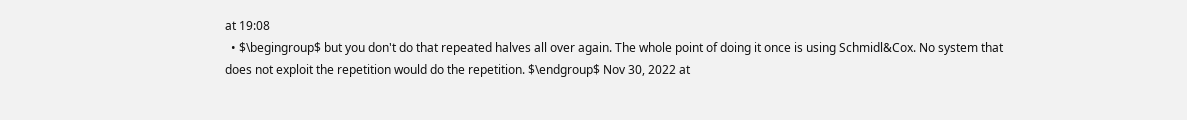at 19:08
  • $\begingroup$ but you don't do that repeated halves all over again. The whole point of doing it once is using Schmidl&Cox. No system that does not exploit the repetition would do the repetition. $\endgroup$ Nov 30, 2022 at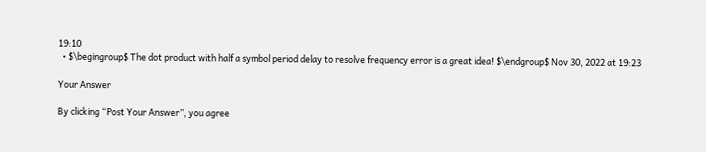19:10
  • $\begingroup$ The dot product with half a symbol period delay to resolve frequency error is a great idea! $\endgroup$ Nov 30, 2022 at 19:23

Your Answer

By clicking “Post Your Answer”, you agree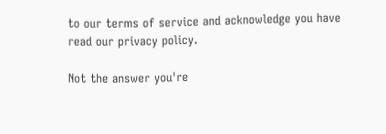to our terms of service and acknowledge you have read our privacy policy.

Not the answer you're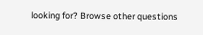looking for? Browse other questions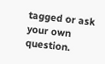tagged or ask your own question.